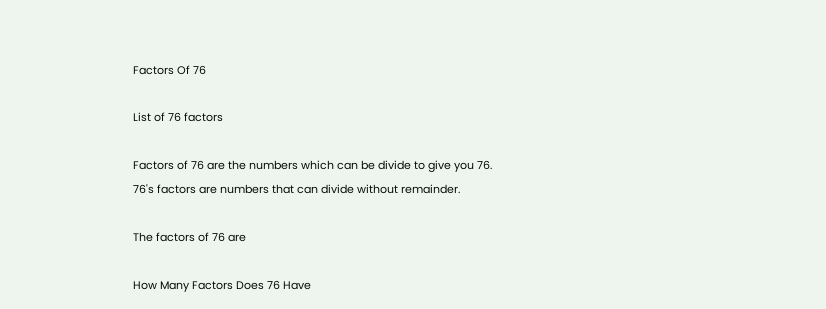Factors Of 76

List of 76 factors

Factors of 76 are the numbers which can be divide to give you 76.
76's factors are numbers that can divide without remainder.

The factors of 76 are

How Many Factors Does 76 Have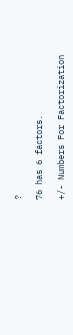?

76 has 6 factors.

+/- Numbers For Factorization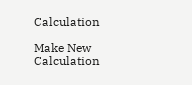Calculation

Make New Calculation